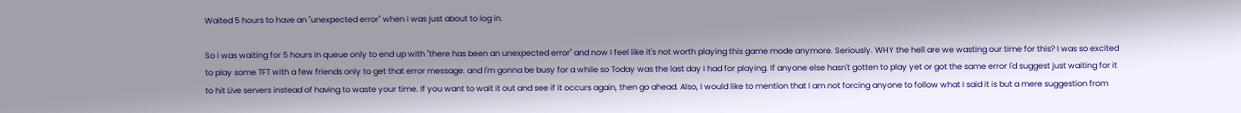Waited 5 hours to have an "unexpected error" when i was just about to log in.

So i was waiting for 5 hours in queue only to end up with "there has been an unexpected error" and now I feel like it's not worth playing this game mode anymore. Seriously. WHY the hell are we wasting our time for this? I was so excited to play some TFT with a few friends only to get that error message. and I'm gonna be busy for a while so Today was the last day I had for playing. If anyone else hasn't gotten to play yet or got the same error I'd suggest just waiting for it to hit Live servers instead of having to waste your time. If you want to wait it out and see if it occurs again, then go ahead. Also, I would like to mention that I am not forcing anyone to follow what I said it is but a mere suggestion from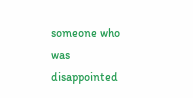someone who was disappointed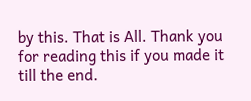by this. That is All. Thank you for reading this if you made it till the end.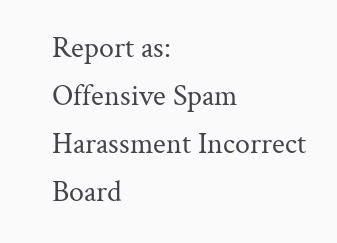Report as:
Offensive Spam Harassment Incorrect Board